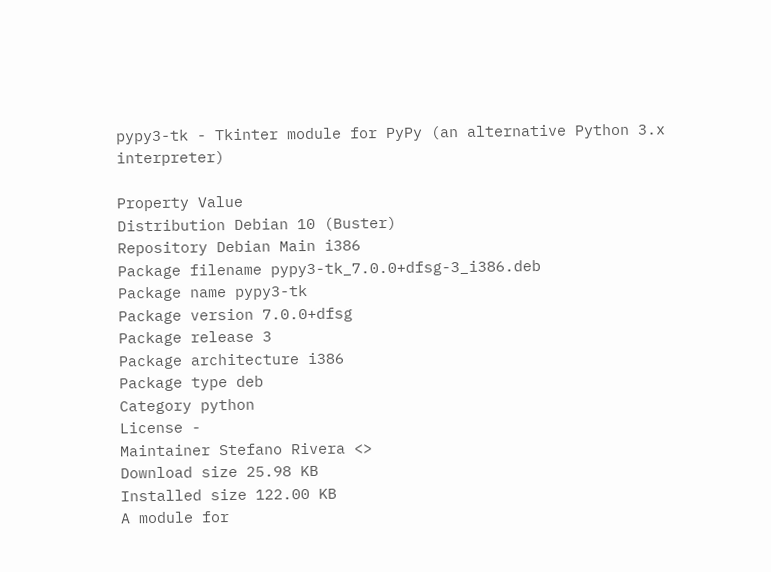pypy3-tk - Tkinter module for PyPy (an alternative Python 3.x interpreter)

Property Value
Distribution Debian 10 (Buster)
Repository Debian Main i386
Package filename pypy3-tk_7.0.0+dfsg-3_i386.deb
Package name pypy3-tk
Package version 7.0.0+dfsg
Package release 3
Package architecture i386
Package type deb
Category python
License -
Maintainer Stefano Rivera <>
Download size 25.98 KB
Installed size 122.00 KB
A module for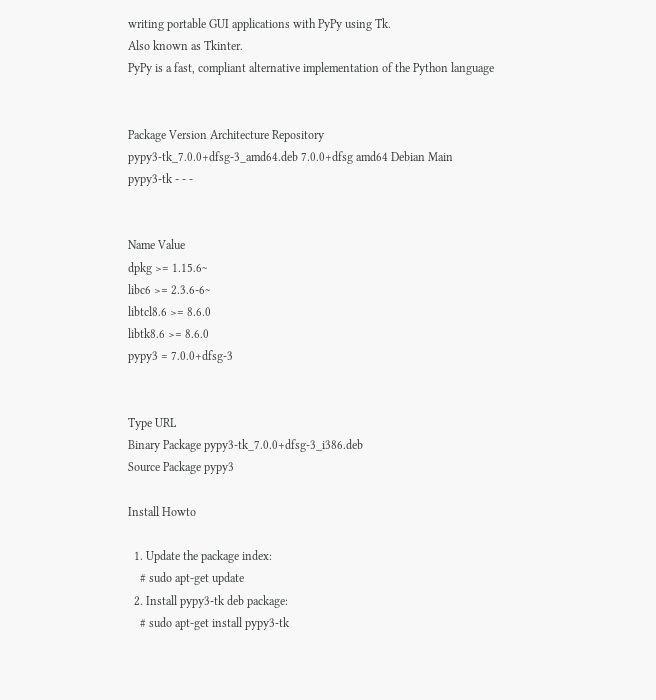writing portable GUI applications with PyPy using Tk.
Also known as Tkinter.
PyPy is a fast, compliant alternative implementation of the Python language


Package Version Architecture Repository
pypy3-tk_7.0.0+dfsg-3_amd64.deb 7.0.0+dfsg amd64 Debian Main
pypy3-tk - - -


Name Value
dpkg >= 1.15.6~
libc6 >= 2.3.6-6~
libtcl8.6 >= 8.6.0
libtk8.6 >= 8.6.0
pypy3 = 7.0.0+dfsg-3


Type URL
Binary Package pypy3-tk_7.0.0+dfsg-3_i386.deb
Source Package pypy3

Install Howto

  1. Update the package index:
    # sudo apt-get update
  2. Install pypy3-tk deb package:
    # sudo apt-get install pypy3-tk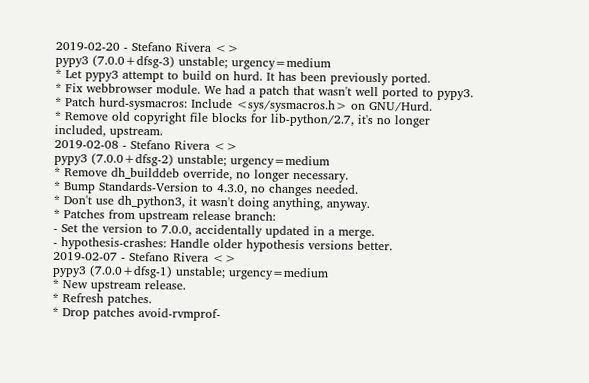2019-02-20 - Stefano Rivera <>
pypy3 (7.0.0+dfsg-3) unstable; urgency=medium
* Let pypy3 attempt to build on hurd. It has been previously ported.
* Fix webbrowser module. We had a patch that wasn't well ported to pypy3.
* Patch hurd-sysmacros: Include <sys/sysmacros.h> on GNU/Hurd.
* Remove old copyright file blocks for lib-python/2.7, it's no longer
included, upstream.
2019-02-08 - Stefano Rivera <>
pypy3 (7.0.0+dfsg-2) unstable; urgency=medium
* Remove dh_builddeb override, no longer necessary.
* Bump Standards-Version to 4.3.0, no changes needed.
* Don't use dh_python3, it wasn't doing anything, anyway.
* Patches from upstream release branch:
- Set the version to 7.0.0, accidentally updated in a merge.
- hypothesis-crashes: Handle older hypothesis versions better.
2019-02-07 - Stefano Rivera <>
pypy3 (7.0.0+dfsg-1) unstable; urgency=medium
* New upstream release.
* Refresh patches.
* Drop patches avoid-rvmprof-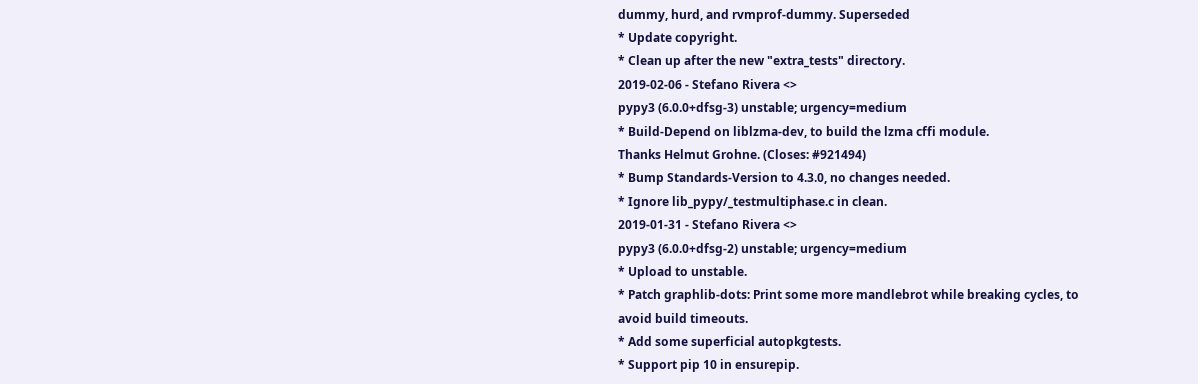dummy, hurd, and rvmprof-dummy. Superseded
* Update copyright.
* Clean up after the new "extra_tests" directory.
2019-02-06 - Stefano Rivera <>
pypy3 (6.0.0+dfsg-3) unstable; urgency=medium
* Build-Depend on liblzma-dev, to build the lzma cffi module.
Thanks Helmut Grohne. (Closes: #921494)
* Bump Standards-Version to 4.3.0, no changes needed.
* Ignore lib_pypy/_testmultiphase.c in clean.
2019-01-31 - Stefano Rivera <>
pypy3 (6.0.0+dfsg-2) unstable; urgency=medium
* Upload to unstable.
* Patch graphlib-dots: Print some more mandlebrot while breaking cycles, to
avoid build timeouts.
* Add some superficial autopkgtests.
* Support pip 10 in ensurepip.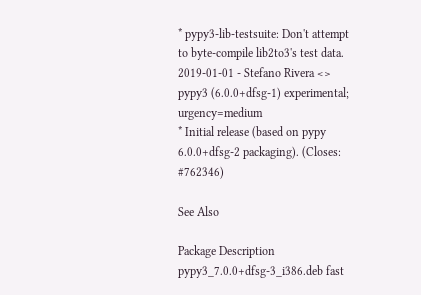* pypy3-lib-testsuite: Don't attempt to byte-compile lib2to3's test data.
2019-01-01 - Stefano Rivera <>
pypy3 (6.0.0+dfsg-1) experimental; urgency=medium
* Initial release (based on pypy 6.0.0+dfsg-2 packaging). (Closes: #762346)

See Also

Package Description
pypy3_7.0.0+dfsg-3_i386.deb fast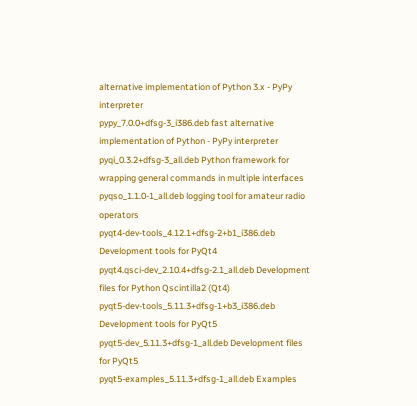alternative implementation of Python 3.x - PyPy interpreter
pypy_7.0.0+dfsg-3_i386.deb fast alternative implementation of Python - PyPy interpreter
pyqi_0.3.2+dfsg-3_all.deb Python framework for wrapping general commands in multiple interfaces
pyqso_1.1.0-1_all.deb logging tool for amateur radio operators
pyqt4-dev-tools_4.12.1+dfsg-2+b1_i386.deb Development tools for PyQt4
pyqt4.qsci-dev_2.10.4+dfsg-2.1_all.deb Development files for Python Qscintilla2 (Qt4)
pyqt5-dev-tools_5.11.3+dfsg-1+b3_i386.deb Development tools for PyQt5
pyqt5-dev_5.11.3+dfsg-1_all.deb Development files for PyQt5
pyqt5-examples_5.11.3+dfsg-1_all.deb Examples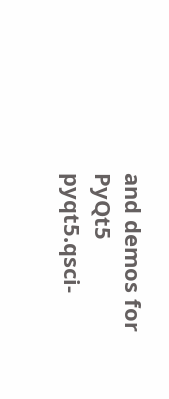and demos for PyQt5
pyqt5.qsci-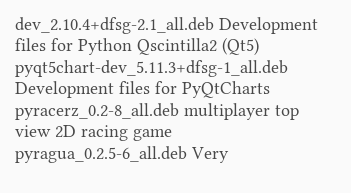dev_2.10.4+dfsg-2.1_all.deb Development files for Python Qscintilla2 (Qt5)
pyqt5chart-dev_5.11.3+dfsg-1_all.deb Development files for PyQtCharts
pyracerz_0.2-8_all.deb multiplayer top view 2D racing game
pyragua_0.2.5-6_all.deb Very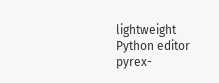lightweight Python editor
pyrex-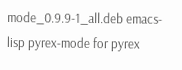mode_0.9.9-1_all.deb emacs-lisp pyrex-mode for pyrex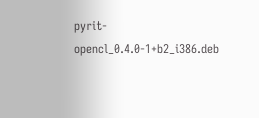pyrit-opencl_0.4.0-1+b2_i386.deb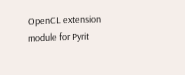OpenCL extension module for Pyrit